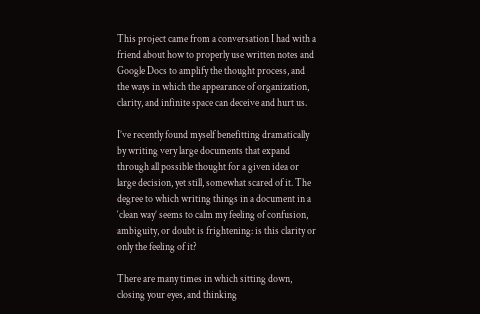This project came from a conversation I had with a friend about how to properly use written notes and Google Docs to amplify the thought process, and the ways in which the appearance of organization, clarity, and infinite space can deceive and hurt us.

I’ve recently found myself benefitting dramatically by writing very large documents that expand through all possible thought for a given idea or large decision, yet still, somewhat scared of it. The degree to which writing things in a document in a ‘clean way’ seems to calm my feeling of confusion, ambiguity, or doubt is frightening: is this clarity or only the feeling of it?

There are many times in which sitting down, closing your eyes, and thinking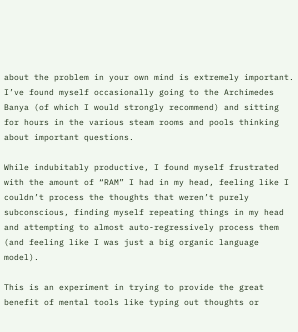about the problem in your own mind is extremely important. I’ve found myself occasionally going to the Archimedes Banya (of which I would strongly recommend) and sitting for hours in the various steam rooms and pools thinking about important questions.

While indubitably productive, I found myself frustrated with the amount of “RAM” I had in my head, feeling like I couldn’t process the thoughts that weren’t purely subconscious, finding myself repeating things in my head and attempting to almost auto-regressively process them (and feeling like I was just a big organic language model).

This is an experiment in trying to provide the great benefit of mental tools like typing out thoughts or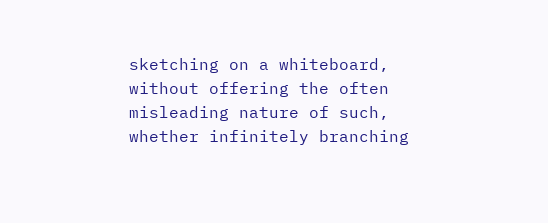sketching on a whiteboard, without offering the often misleading nature of such, whether infinitely branching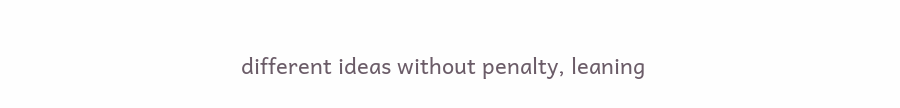different ideas without penalty, leaning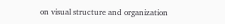on visual structure and organization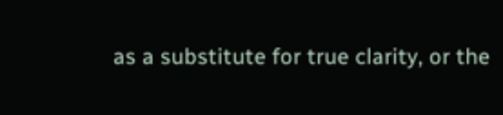as a substitute for true clarity, or the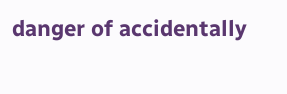danger of accidentally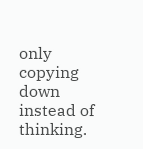only copying down instead of thinking.